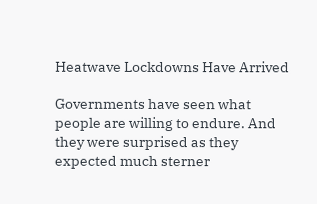Heatwave Lockdowns Have Arrived

Governments have seen what people are willing to endure. And they were surprised as they expected much sterner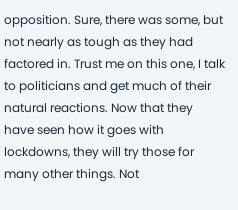opposition. Sure, there was some, but not nearly as tough as they had factored in. Trust me on this one, I talk to politicians and get much of their natural reactions. Now that they have seen how it goes with lockdowns, they will try those for many other things. Not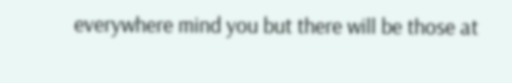everywhere mind you but there will be those at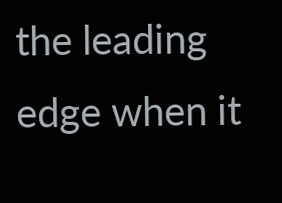the leading edge when it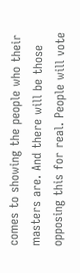comes to showing the people who their masters are. And there will be those opposing this for real. People will vote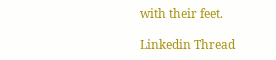with their feet.

Linkedin Thread